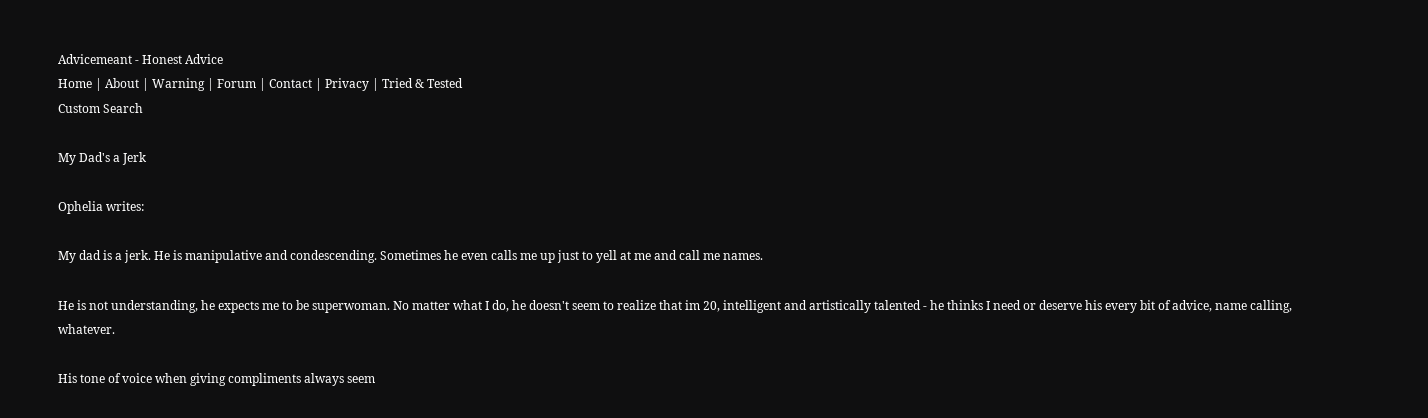Advicemeant - Honest Advice
Home | About | Warning | Forum | Contact | Privacy | Tried & Tested
Custom Search

My Dad's a Jerk

Ophelia writes:

My dad is a jerk. He is manipulative and condescending. Sometimes he even calls me up just to yell at me and call me names.

He is not understanding, he expects me to be superwoman. No matter what I do, he doesn't seem to realize that im 20, intelligent and artistically talented - he thinks I need or deserve his every bit of advice, name calling, whatever.

His tone of voice when giving compliments always seem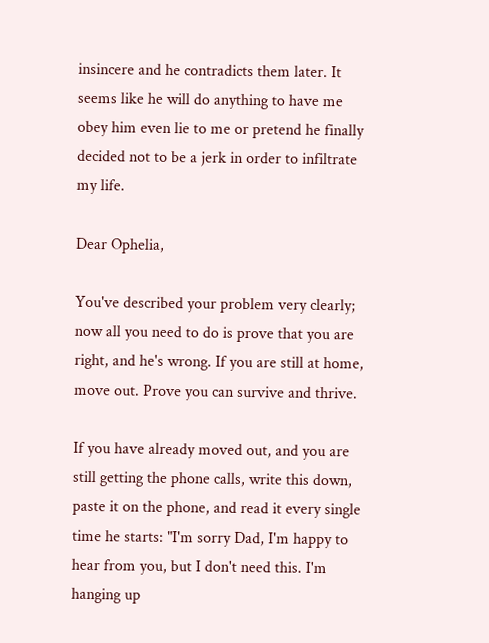insincere and he contradicts them later. It seems like he will do anything to have me obey him even lie to me or pretend he finally decided not to be a jerk in order to infiltrate my life.

Dear Ophelia,

You've described your problem very clearly; now all you need to do is prove that you are right, and he's wrong. If you are still at home, move out. Prove you can survive and thrive.

If you have already moved out, and you are still getting the phone calls, write this down, paste it on the phone, and read it every single time he starts: "I'm sorry Dad, I'm happy to hear from you, but I don't need this. I'm hanging up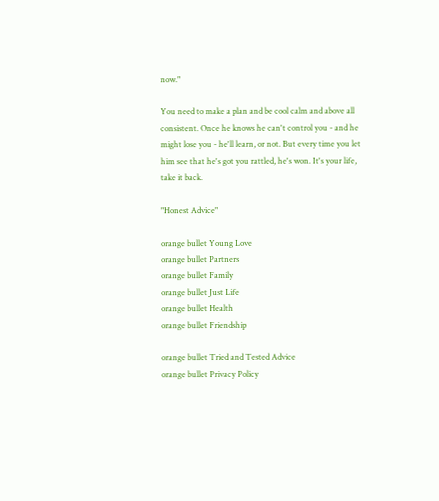now."

You need to make a plan and be cool calm and above all consistent. Once he knows he can't control you - and he might lose you - he'll learn, or not. But every time you let him see that he's got you rattled, he's won. It's your life, take it back.

"Honest Advice"

orange bullet Young Love
orange bullet Partners
orange bullet Family
orange bullet Just Life
orange bullet Health
orange bullet Friendship

orange bullet Tried and Tested Advice
orange bullet Privacy Policy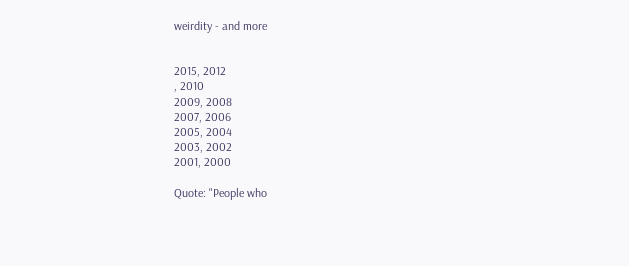weirdity - and more


2015, 2012
, 2010
2009, 2008
2007, 2006
2005, 2004
2003, 2002
2001, 2000

Quote: "People who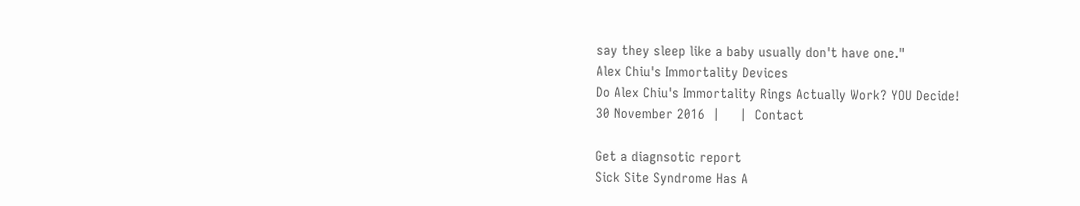say they sleep like a baby usually don't have one."
Alex Chiu's Immortality Devices
Do Alex Chiu's Immortality Rings Actually Work? YOU Decide!
30 November 2016  |     |  Contact

Get a diagnsotic report
Sick Site Syndrome Has A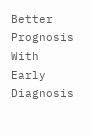Better Prognosis With Early Diagnosis